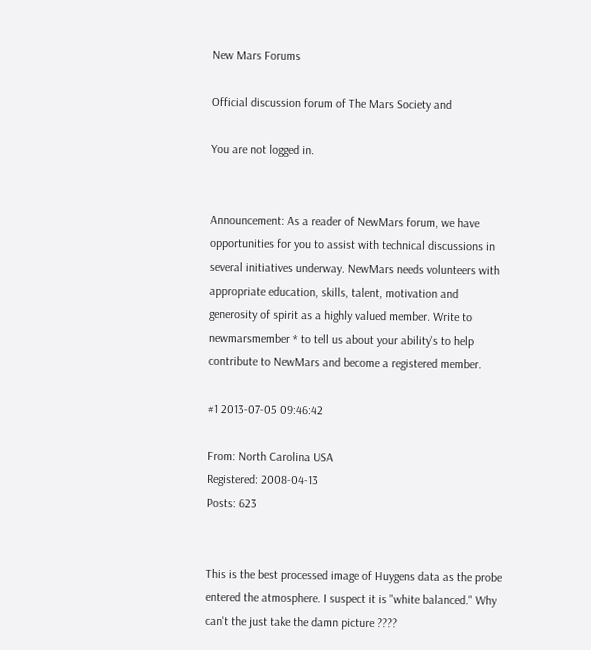New Mars Forums

Official discussion forum of The Mars Society and

You are not logged in.


Announcement: As a reader of NewMars forum, we have opportunities for you to assist with technical discussions in several initiatives underway. NewMars needs volunteers with appropriate education, skills, talent, motivation and generosity of spirit as a highly valued member. Write to newmarsmember * to tell us about your ability's to help contribute to NewMars and become a registered member.

#1 2013-07-05 09:46:42

From: North Carolina USA
Registered: 2008-04-13
Posts: 623


This is the best processed image of Huygens data as the probe entered the atmosphere. I suspect it is "white balanced." Why can't the just take the damn picture ????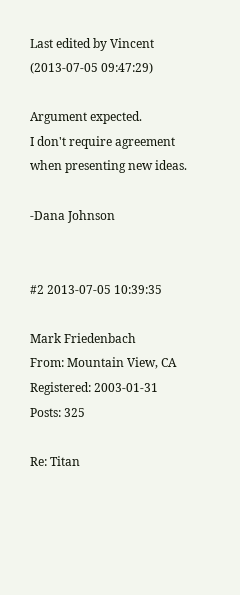Last edited by Vincent (2013-07-05 09:47:29)

Argument expected.
I don't require agreement when presenting new ideas.

-Dana Johnson


#2 2013-07-05 10:39:35

Mark Friedenbach
From: Mountain View, CA
Registered: 2003-01-31
Posts: 325

Re: Titan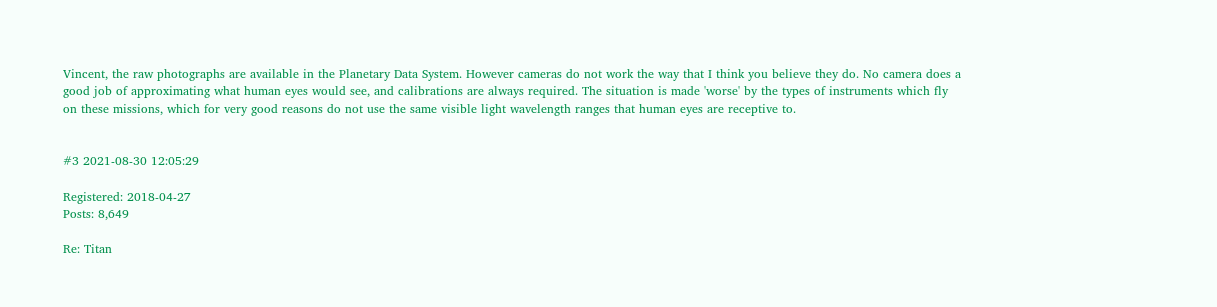Vincent, the raw photographs are available in the Planetary Data System. However cameras do not work the way that I think you believe they do. No camera does a good job of approximating what human eyes would see, and calibrations are always required. The situation is made 'worse' by the types of instruments which fly on these missions, which for very good reasons do not use the same visible light wavelength ranges that human eyes are receptive to.


#3 2021-08-30 12:05:29

Registered: 2018-04-27
Posts: 8,649

Re: Titan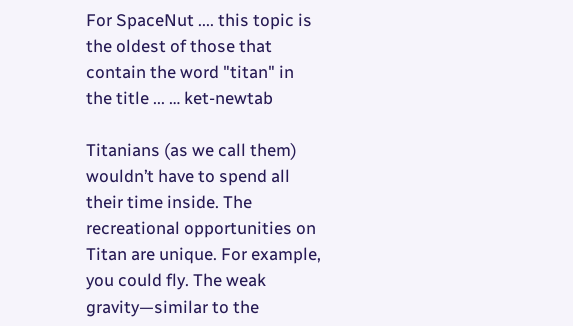For SpaceNut .... this topic is the oldest of those that contain the word "titan" in the title ... … ket-newtab

Titanians (as we call them) wouldn’t have to spend all their time inside. The recreational opportunities on Titan are unique. For example, you could fly. The weak gravity—similar to the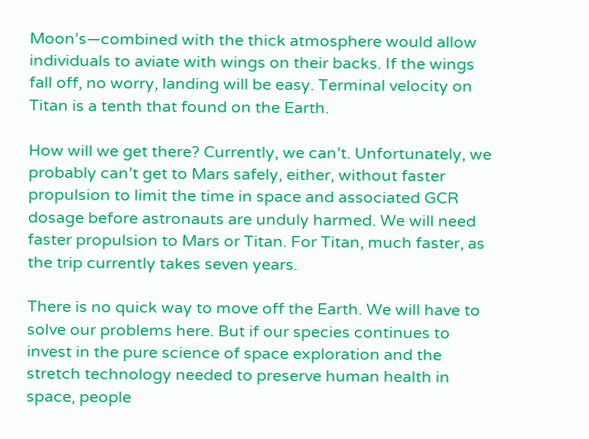Moon’s—combined with the thick atmosphere would allow individuals to aviate with wings on their backs. If the wings fall off, no worry, landing will be easy. Terminal velocity on Titan is a tenth that found on the Earth.

How will we get there? Currently, we can’t. Unfortunately, we probably can’t get to Mars safely, either, without faster propulsion to limit the time in space and associated GCR dosage before astronauts are unduly harmed. We will need faster propulsion to Mars or Titan. For Titan, much faster, as the trip currently takes seven years.

There is no quick way to move off the Earth. We will have to solve our problems here. But if our species continues to invest in the pure science of space exploration and the stretch technology needed to preserve human health in space, people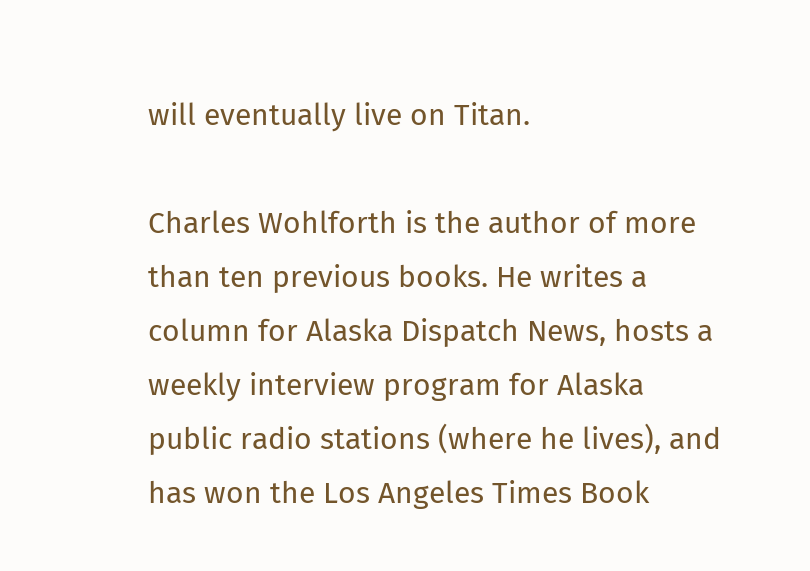will eventually live on Titan.

Charles Wohlforth is the author of more than ten previous books. He writes a column for Alaska Dispatch News, hosts a weekly interview program for Alaska public radio stations (where he lives), and has won the Los Angeles Times Book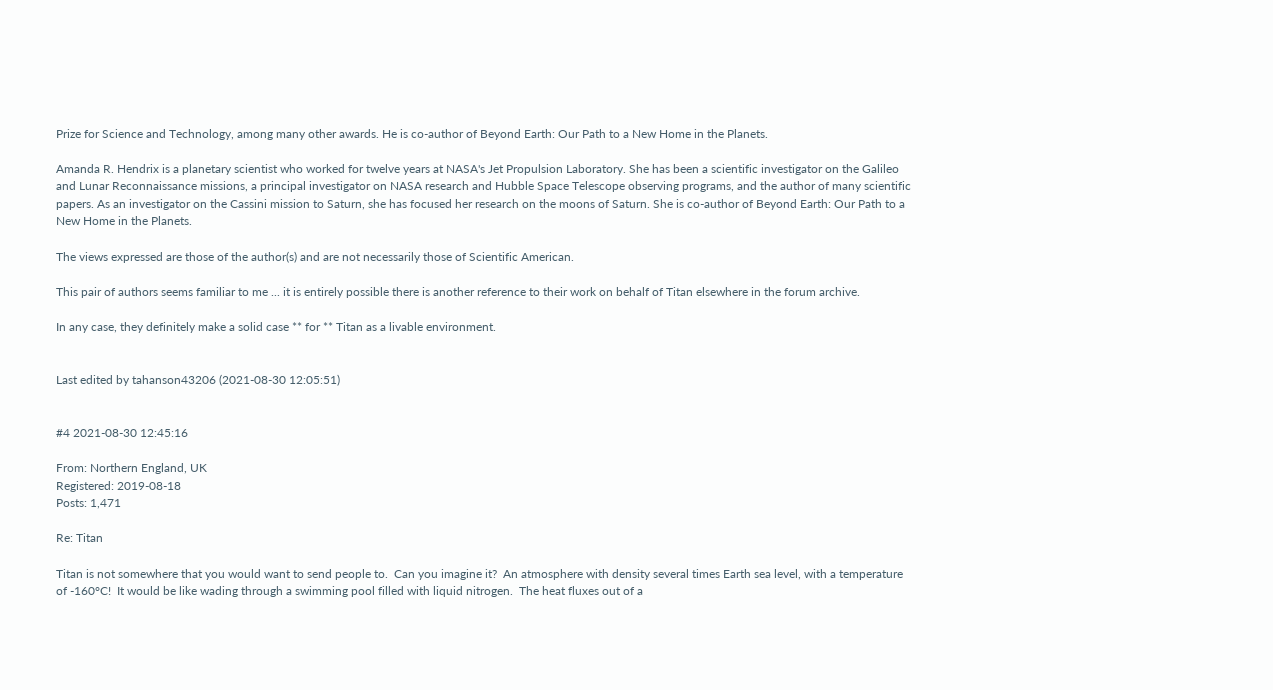Prize for Science and Technology, among many other awards. He is co-author of Beyond Earth: Our Path to a New Home in the Planets.

Amanda R. Hendrix is a planetary scientist who worked for twelve years at NASA's Jet Propulsion Laboratory. She has been a scientific investigator on the Galileo and Lunar Reconnaissance missions, a principal investigator on NASA research and Hubble Space Telescope observing programs, and the author of many scientific papers. As an investigator on the Cassini mission to Saturn, she has focused her research on the moons of Saturn. She is co-author of Beyond Earth: Our Path to a New Home in the Planets.

The views expressed are those of the author(s) and are not necessarily those of Scientific American.

This pair of authors seems familiar to me ... it is entirely possible there is another reference to their work on behalf of Titan elsewhere in the forum archive.

In any case, they definitely make a solid case ** for ** Titan as a livable environment.


Last edited by tahanson43206 (2021-08-30 12:05:51)


#4 2021-08-30 12:45:16

From: Northern England, UK
Registered: 2019-08-18
Posts: 1,471

Re: Titan

Titan is not somewhere that you would want to send people to.  Can you imagine it?  An atmosphere with density several times Earth sea level, with a temperature of -160°C!  It would be like wading through a swimming pool filled with liquid nitrogen.  The heat fluxes out of a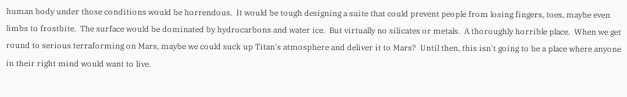human body under those conditions would be horrendous.  It would be tough designing a suite that could prevent people from losing fingers, toes, maybe even limbs to frostbite.  The surface would be dominated by hydrocarbons and water ice.  But virtually no silicates or metals.  A thoroughly horrible place.  When we get round to serious terraforming on Mars, maybe we could suck up Titan's atmosphere and deliver it to Mars?  Until then, this isn't going to be a place where anyone in their right mind would want to live.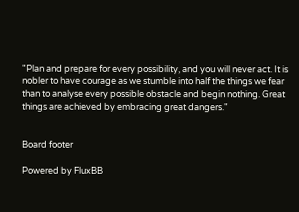"Plan and prepare for every possibility, and you will never act. It is nobler to have courage as we stumble into half the things we fear than to analyse every possible obstacle and begin nothing. Great things are achieved by embracing great dangers."


Board footer

Powered by FluxBB